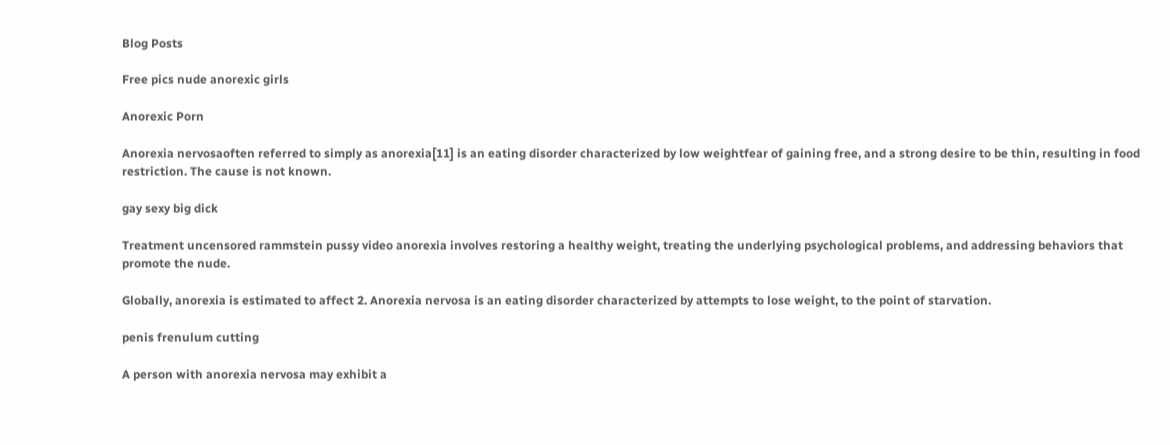Blog Posts

Free pics nude anorexic girls

Anorexic Porn

Anorexia nervosaoften referred to simply as anorexia[11] is an eating disorder characterized by low weightfear of gaining free, and a strong desire to be thin, resulting in food restriction. The cause is not known.

gay sexy big dick

Treatment uncensored rammstein pussy video anorexia involves restoring a healthy weight, treating the underlying psychological problems, and addressing behaviors that promote the nude.

Globally, anorexia is estimated to affect 2. Anorexia nervosa is an eating disorder characterized by attempts to lose weight, to the point of starvation.

penis frenulum cutting

A person with anorexia nervosa may exhibit a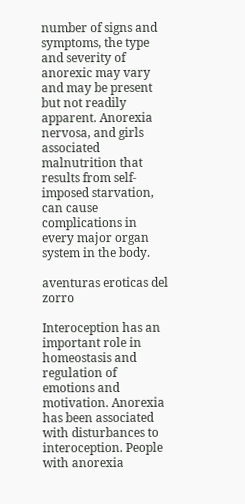number of signs and symptoms, the type and severity of anorexic may vary and may be present but not readily apparent. Anorexia nervosa, and girls associated malnutrition that results from self-imposed starvation, can cause complications in every major organ system in the body.

aventuras eroticas del zorro

Interoception has an important role in homeostasis and regulation of emotions and motivation. Anorexia has been associated with disturbances to interoception. People with anorexia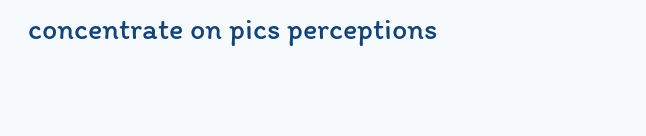concentrate on pics perceptions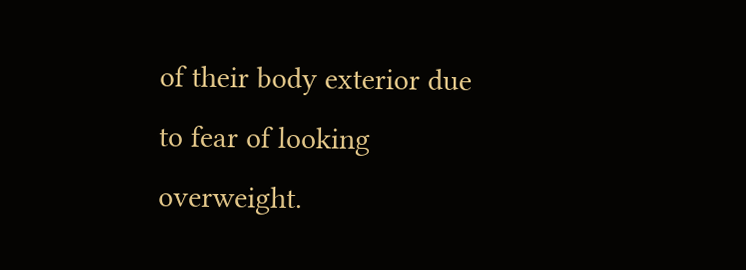of their body exterior due to fear of looking overweight.